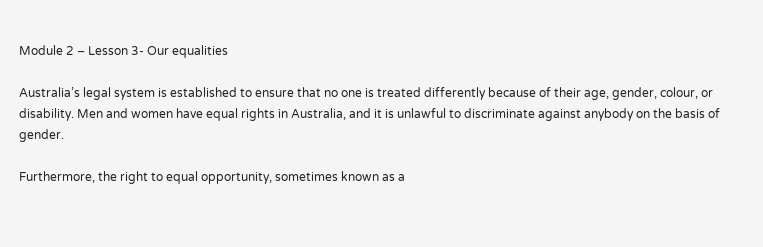Module 2 – Lesson 3- Our equalities

Australia’s legal system is established to ensure that no one is treated differently because of their age, gender, colour, or disability. Men and women have equal rights in Australia, and it is unlawful to discriminate against anybody on the basis of gender.

Furthermore, the right to equal opportunity, sometimes known as a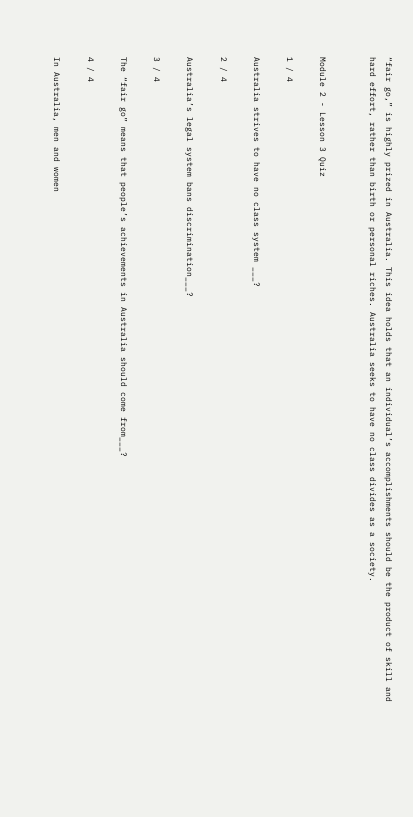“fair go,” is highly prized in Australia. This idea holds that an individual’s accomplishments should be the product of skill and hard effort, rather than birth or personal riches. Australia seeks to have no class divides as a society.


Module 2 - Lesson 3 Quiz

1 / 4

Australia strives to have no class system ___?

2 / 4

Australia’s legal system bans discrimination___?

3 / 4

The “fair go” means that people’s achievements in Australia should come from___?

4 / 4

In Australia, men and women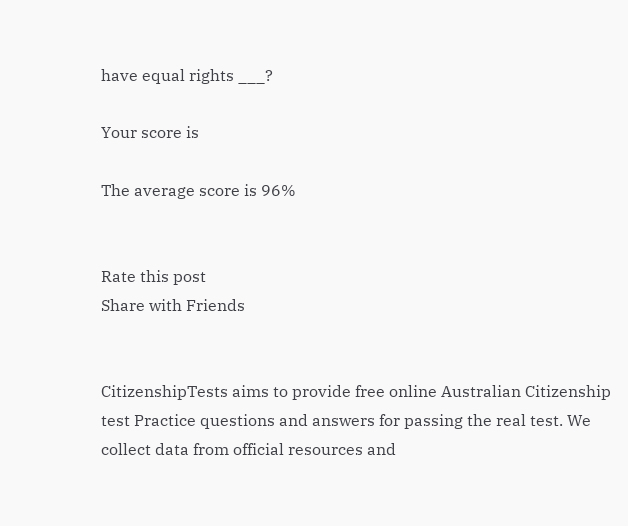have equal rights ___?

Your score is

The average score is 96%


Rate this post
Share with Friends


CitizenshipTests aims to provide free online Australian Citizenship test Practice questions and answers for passing the real test. We collect data from official resources and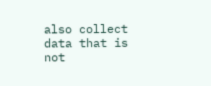also collect data that is not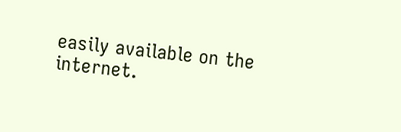easily available on the internet.